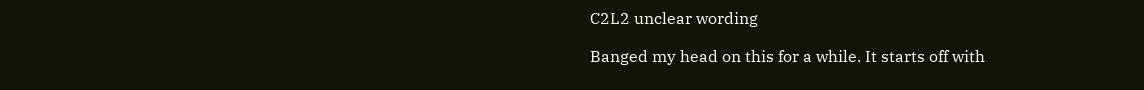C2L2 unclear wording

Banged my head on this for a while. It starts off with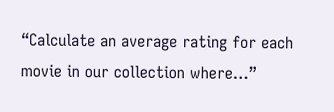“Calculate an average rating for each movie in our collection where…”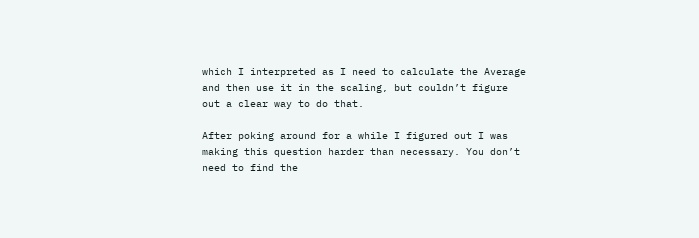which I interpreted as I need to calculate the Average and then use it in the scaling, but couldn’t figure out a clear way to do that.

After poking around for a while I figured out I was making this question harder than necessary. You don’t need to find the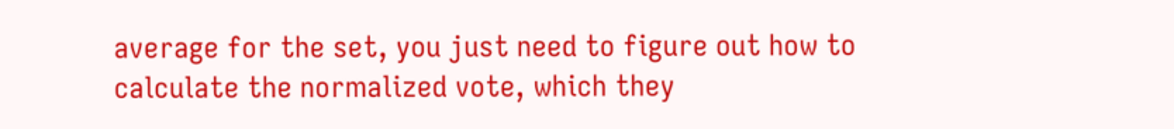average for the set, you just need to figure out how to calculate the normalized vote, which they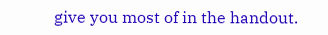give you most of in the handout.